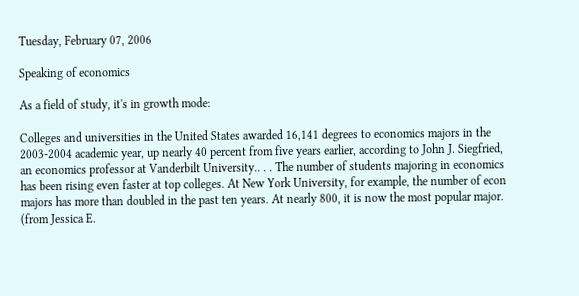Tuesday, February 07, 2006

Speaking of economics

As a field of study, it's in growth mode:

Colleges and universities in the United States awarded 16,141 degrees to economics majors in the 2003-2004 academic year, up nearly 40 percent from five years earlier, according to John J. Siegfried, an economics professor at Vanderbilt University.. . . The number of students majoring in economics has been rising even faster at top colleges. At New York University, for example, the number of econ majors has more than doubled in the past ten years. At nearly 800, it is now the most popular major. (from Jessica E.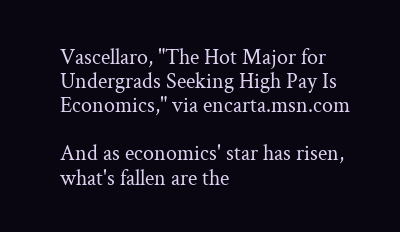Vascellaro, "The Hot Major for Undergrads Seeking High Pay Is Economics," via encarta.msn.com

And as economics' star has risen, what's fallen are the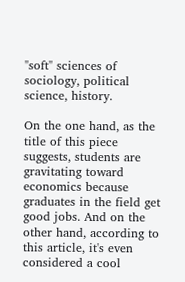"soft" sciences of sociology, political science, history.

On the one hand, as the title of this piece suggests, students are gravitating toward economics because graduates in the field get good jobs. And on the other hand, according to this article, it's even considered a cool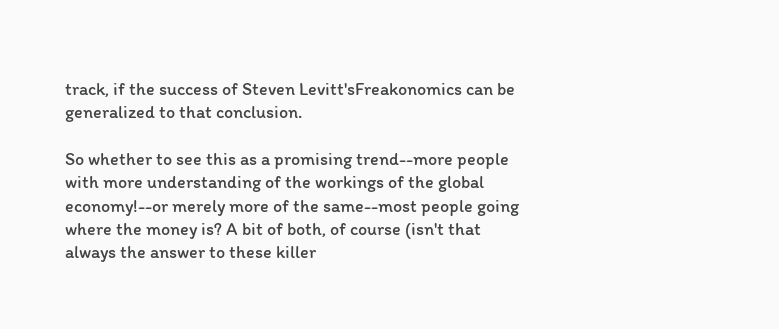track, if the success of Steven Levitt'sFreakonomics can be generalized to that conclusion.

So whether to see this as a promising trend--more people with more understanding of the workings of the global economy!--or merely more of the same--most people going where the money is? A bit of both, of course (isn't that always the answer to these killer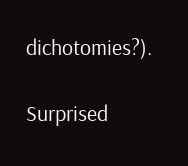dichotomies?).

Surprised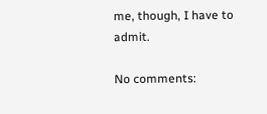me, though, I have to admit.

No comments: